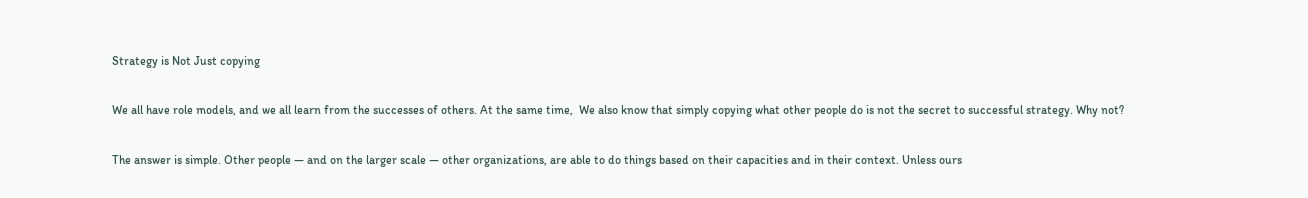Strategy is Not Just copying

We all have role models, and we all learn from the successes of others. At the same time,  We also know that simply copying what other people do is not the secret to successful strategy. Why not?

The answer is simple. Other people — and on the larger scale — other organizations, are able to do things based on their capacities and in their context. Unless ours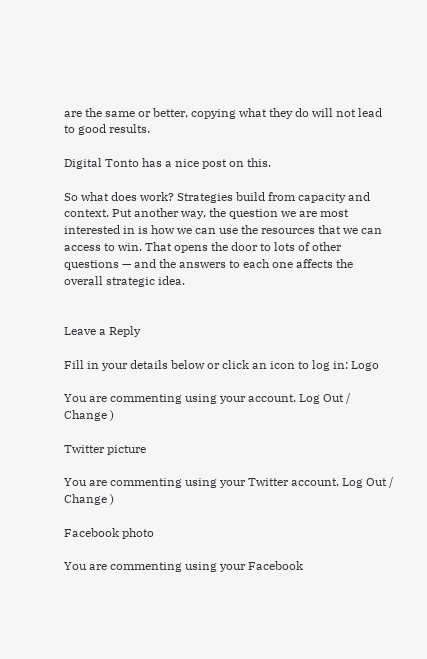are the same or better, copying what they do will not lead to good results.

Digital Tonto has a nice post on this.

So what does work? Strategies build from capacity and context. Put another way, the question we are most interested in is how we can use the resources that we can access to win. That opens the door to lots of other questions — and the answers to each one affects the overall strategic idea.


Leave a Reply

Fill in your details below or click an icon to log in: Logo

You are commenting using your account. Log Out / Change )

Twitter picture

You are commenting using your Twitter account. Log Out / Change )

Facebook photo

You are commenting using your Facebook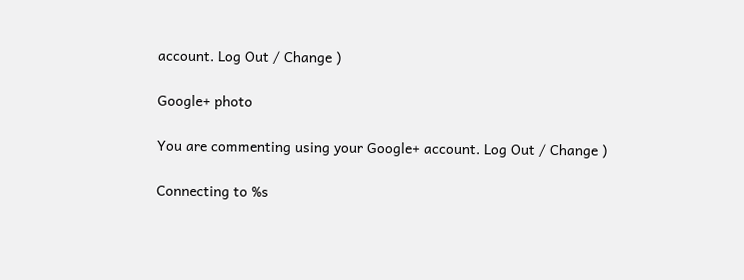account. Log Out / Change )

Google+ photo

You are commenting using your Google+ account. Log Out / Change )

Connecting to %s